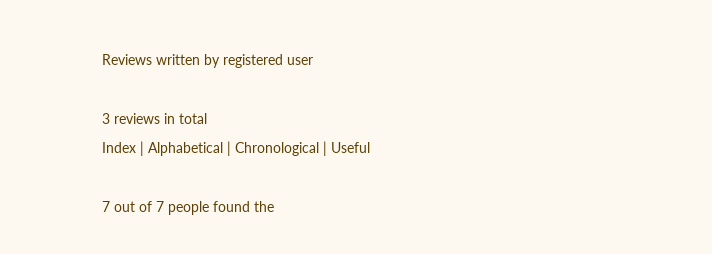Reviews written by registered user

3 reviews in total
Index | Alphabetical | Chronological | Useful

7 out of 7 people found the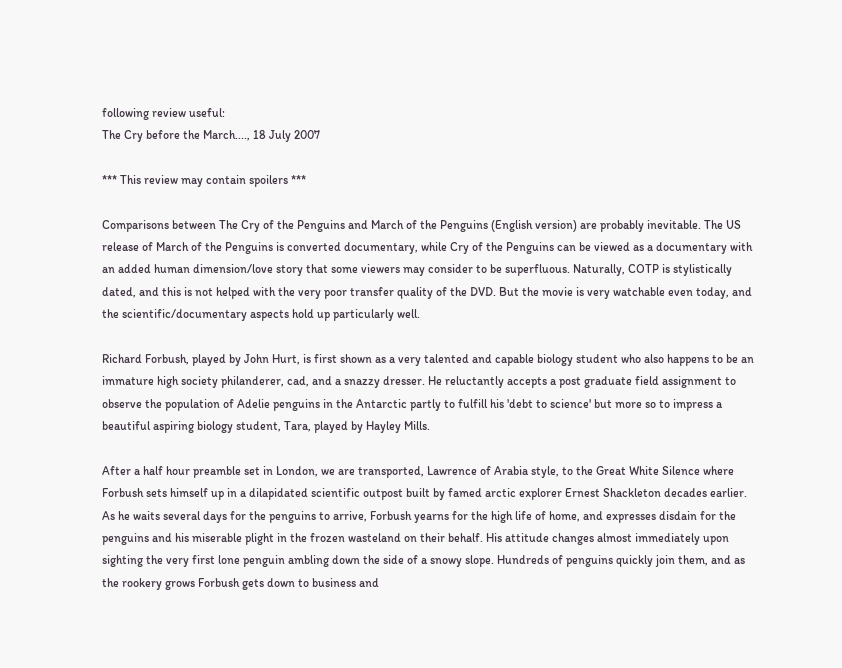following review useful:
The Cry before the March...., 18 July 2007

*** This review may contain spoilers ***

Comparisons between The Cry of the Penguins and March of the Penguins (English version) are probably inevitable. The US release of March of the Penguins is converted documentary, while Cry of the Penguins can be viewed as a documentary with an added human dimension/love story that some viewers may consider to be superfluous. Naturally, COTP is stylistically dated, and this is not helped with the very poor transfer quality of the DVD. But the movie is very watchable even today, and the scientific/documentary aspects hold up particularly well.

Richard Forbush, played by John Hurt, is first shown as a very talented and capable biology student who also happens to be an immature high society philanderer, cad, and a snazzy dresser. He reluctantly accepts a post graduate field assignment to observe the population of Adelie penguins in the Antarctic partly to fulfill his 'debt to science' but more so to impress a beautiful aspiring biology student, Tara, played by Hayley Mills.

After a half hour preamble set in London, we are transported, Lawrence of Arabia style, to the Great White Silence where Forbush sets himself up in a dilapidated scientific outpost built by famed arctic explorer Ernest Shackleton decades earlier. As he waits several days for the penguins to arrive, Forbush yearns for the high life of home, and expresses disdain for the penguins and his miserable plight in the frozen wasteland on their behalf. His attitude changes almost immediately upon sighting the very first lone penguin ambling down the side of a snowy slope. Hundreds of penguins quickly join them, and as the rookery grows Forbush gets down to business and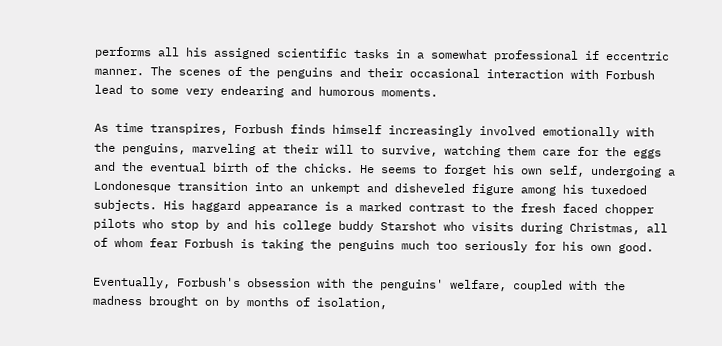performs all his assigned scientific tasks in a somewhat professional if eccentric manner. The scenes of the penguins and their occasional interaction with Forbush lead to some very endearing and humorous moments.

As time transpires, Forbush finds himself increasingly involved emotionally with the penguins, marveling at their will to survive, watching them care for the eggs and the eventual birth of the chicks. He seems to forget his own self, undergoing a Londonesque transition into an unkempt and disheveled figure among his tuxedoed subjects. His haggard appearance is a marked contrast to the fresh faced chopper pilots who stop by and his college buddy Starshot who visits during Christmas, all of whom fear Forbush is taking the penguins much too seriously for his own good.

Eventually, Forbush's obsession with the penguins' welfare, coupled with the madness brought on by months of isolation,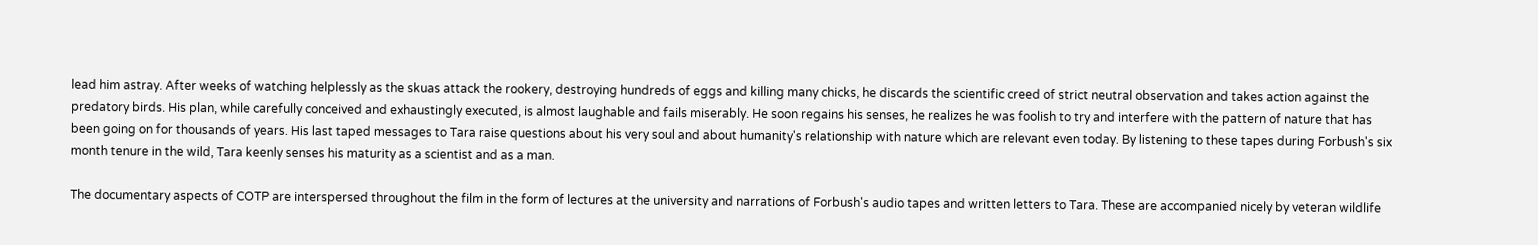lead him astray. After weeks of watching helplessly as the skuas attack the rookery, destroying hundreds of eggs and killing many chicks, he discards the scientific creed of strict neutral observation and takes action against the predatory birds. His plan, while carefully conceived and exhaustingly executed, is almost laughable and fails miserably. He soon regains his senses, he realizes he was foolish to try and interfere with the pattern of nature that has been going on for thousands of years. His last taped messages to Tara raise questions about his very soul and about humanity's relationship with nature which are relevant even today. By listening to these tapes during Forbush's six month tenure in the wild, Tara keenly senses his maturity as a scientist and as a man.

The documentary aspects of COTP are interspersed throughout the film in the form of lectures at the university and narrations of Forbush's audio tapes and written letters to Tara. These are accompanied nicely by veteran wildlife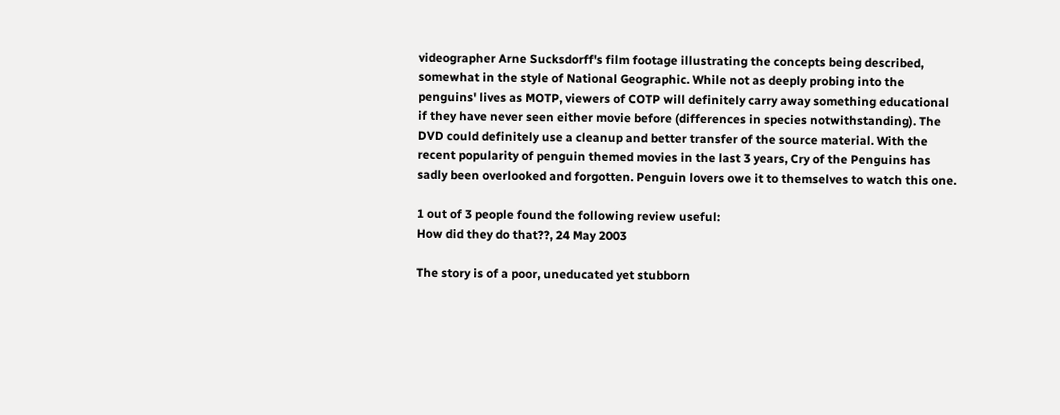videographer Arne Sucksdorff's film footage illustrating the concepts being described, somewhat in the style of National Geographic. While not as deeply probing into the penguins' lives as MOTP, viewers of COTP will definitely carry away something educational if they have never seen either movie before (differences in species notwithstanding). The DVD could definitely use a cleanup and better transfer of the source material. With the recent popularity of penguin themed movies in the last 3 years, Cry of the Penguins has sadly been overlooked and forgotten. Penguin lovers owe it to themselves to watch this one.

1 out of 3 people found the following review useful:
How did they do that??, 24 May 2003

The story is of a poor, uneducated yet stubborn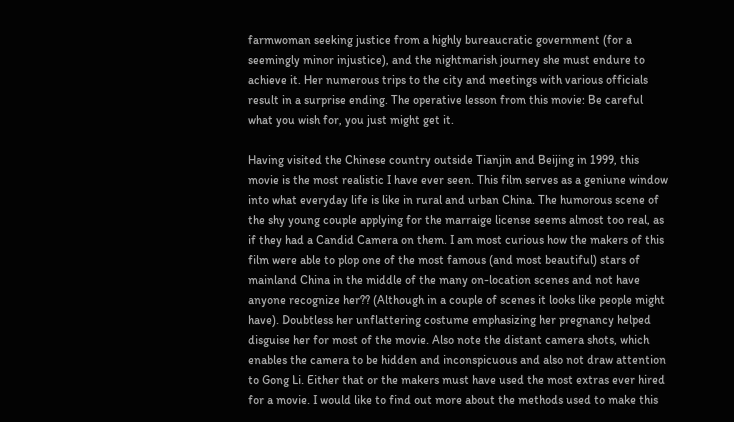farmwoman seeking justice from a highly bureaucratic government (for a seemingly minor injustice), and the nightmarish journey she must endure to achieve it. Her numerous trips to the city and meetings with various officials result in a surprise ending. The operative lesson from this movie: Be careful what you wish for, you just might get it.

Having visited the Chinese country outside Tianjin and Beijing in 1999, this movie is the most realistic I have ever seen. This film serves as a geniune window into what everyday life is like in rural and urban China. The humorous scene of the shy young couple applying for the marraige license seems almost too real, as if they had a Candid Camera on them. I am most curious how the makers of this film were able to plop one of the most famous (and most beautiful) stars of mainland China in the middle of the many on-location scenes and not have anyone recognize her?? (Although in a couple of scenes it looks like people might have). Doubtless her unflattering costume emphasizing her pregnancy helped disguise her for most of the movie. Also note the distant camera shots, which enables the camera to be hidden and inconspicuous and also not draw attention to Gong Li. Either that or the makers must have used the most extras ever hired for a movie. I would like to find out more about the methods used to make this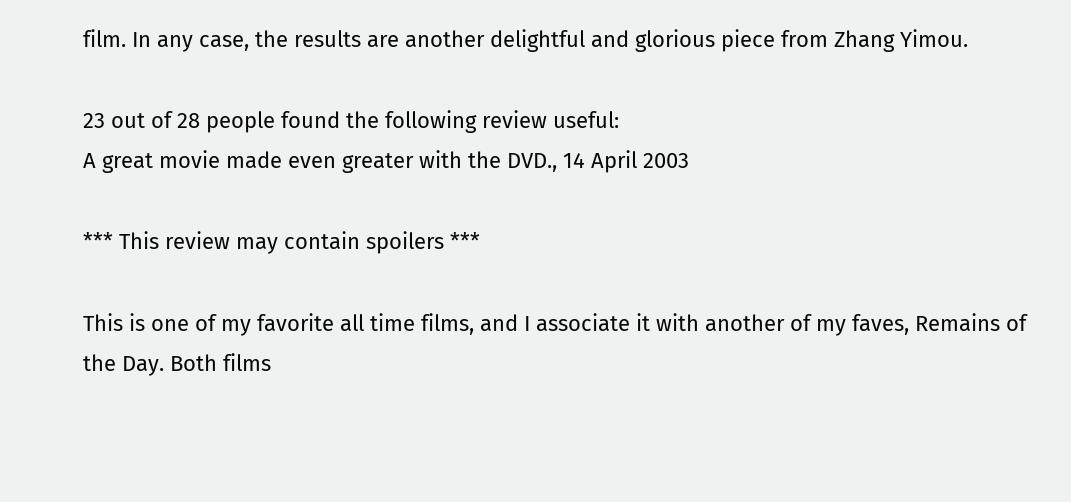film. In any case, the results are another delightful and glorious piece from Zhang Yimou.

23 out of 28 people found the following review useful:
A great movie made even greater with the DVD., 14 April 2003

*** This review may contain spoilers ***

This is one of my favorite all time films, and I associate it with another of my faves, Remains of the Day. Both films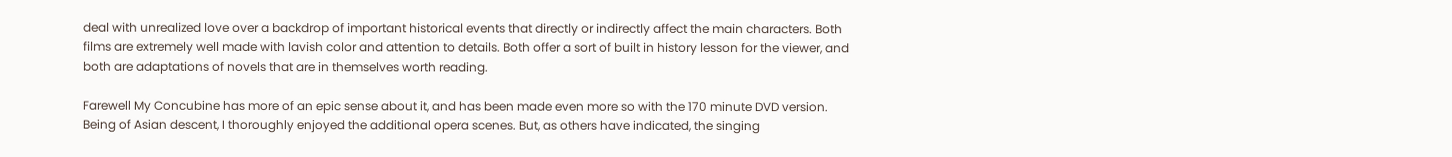deal with unrealized love over a backdrop of important historical events that directly or indirectly affect the main characters. Both films are extremely well made with lavish color and attention to details. Both offer a sort of built in history lesson for the viewer, and both are adaptations of novels that are in themselves worth reading.

Farewell My Concubine has more of an epic sense about it, and has been made even more so with the 170 minute DVD version. Being of Asian descent, I thoroughly enjoyed the additional opera scenes. But, as others have indicated, the singing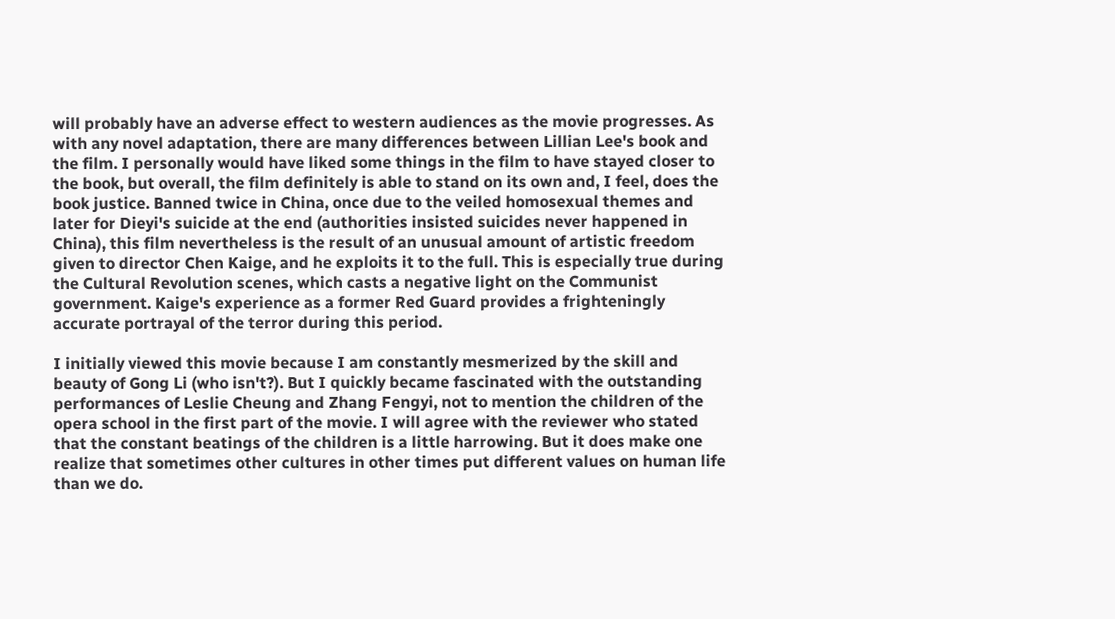will probably have an adverse effect to western audiences as the movie progresses. As with any novel adaptation, there are many differences between Lillian Lee's book and the film. I personally would have liked some things in the film to have stayed closer to the book, but overall, the film definitely is able to stand on its own and, I feel, does the book justice. Banned twice in China, once due to the veiled homosexual themes and later for Dieyi's suicide at the end (authorities insisted suicides never happened in China), this film nevertheless is the result of an unusual amount of artistic freedom given to director Chen Kaige, and he exploits it to the full. This is especially true during the Cultural Revolution scenes, which casts a negative light on the Communist government. Kaige's experience as a former Red Guard provides a frighteningly accurate portrayal of the terror during this period.

I initially viewed this movie because I am constantly mesmerized by the skill and beauty of Gong Li (who isn't?). But I quickly became fascinated with the outstanding performances of Leslie Cheung and Zhang Fengyi, not to mention the children of the opera school in the first part of the movie. I will agree with the reviewer who stated that the constant beatings of the children is a little harrowing. But it does make one realize that sometimes other cultures in other times put different values on human life than we do.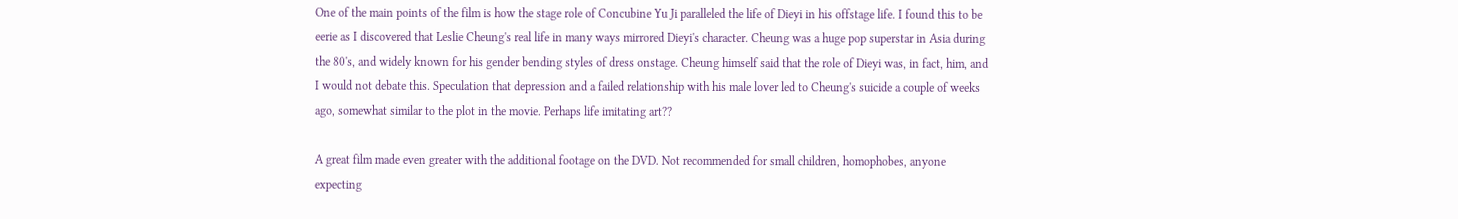One of the main points of the film is how the stage role of Concubine Yu Ji paralleled the life of Dieyi in his offstage life. I found this to be eerie as I discovered that Leslie Cheung's real life in many ways mirrored Dieyi's character. Cheung was a huge pop superstar in Asia during the 80's, and widely known for his gender bending styles of dress onstage. Cheung himself said that the role of Dieyi was, in fact, him, and I would not debate this. Speculation that depression and a failed relationship with his male lover led to Cheung's suicide a couple of weeks ago, somewhat similar to the plot in the movie. Perhaps life imitating art??

A great film made even greater with the additional footage on the DVD. Not recommended for small children, homophobes, anyone expecting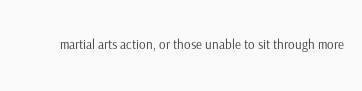martial arts action, or those unable to sit through more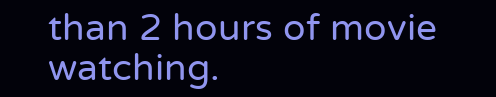than 2 hours of movie watching.